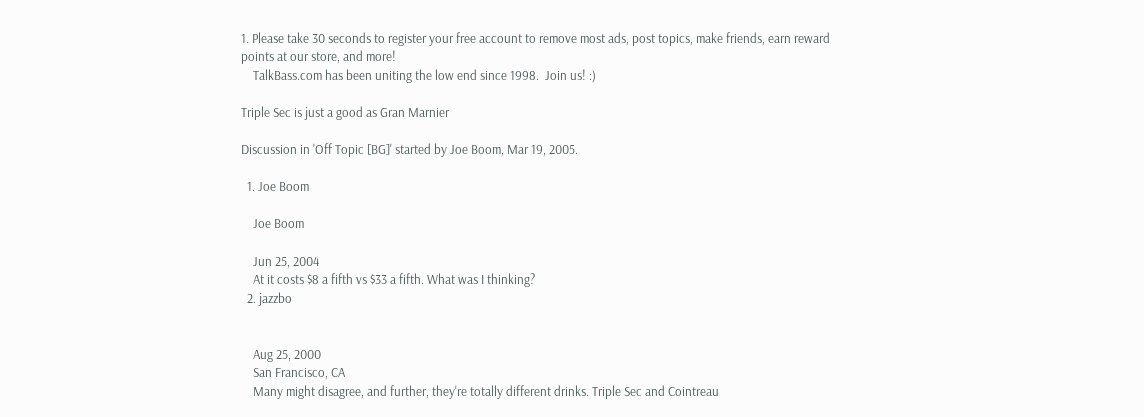1. Please take 30 seconds to register your free account to remove most ads, post topics, make friends, earn reward points at our store, and more!
    TalkBass.com has been uniting the low end since 1998.  Join us! :)

Triple Sec is just a good as Gran Marnier

Discussion in 'Off Topic [BG]' started by Joe Boom, Mar 19, 2005.

  1. Joe Boom

    Joe Boom

    Jun 25, 2004
    At it costs $8 a fifth vs $33 a fifth. What was I thinking?
  2. jazzbo


    Aug 25, 2000
    San Francisco, CA
    Many might disagree, and further, they're totally different drinks. Triple Sec and Cointreau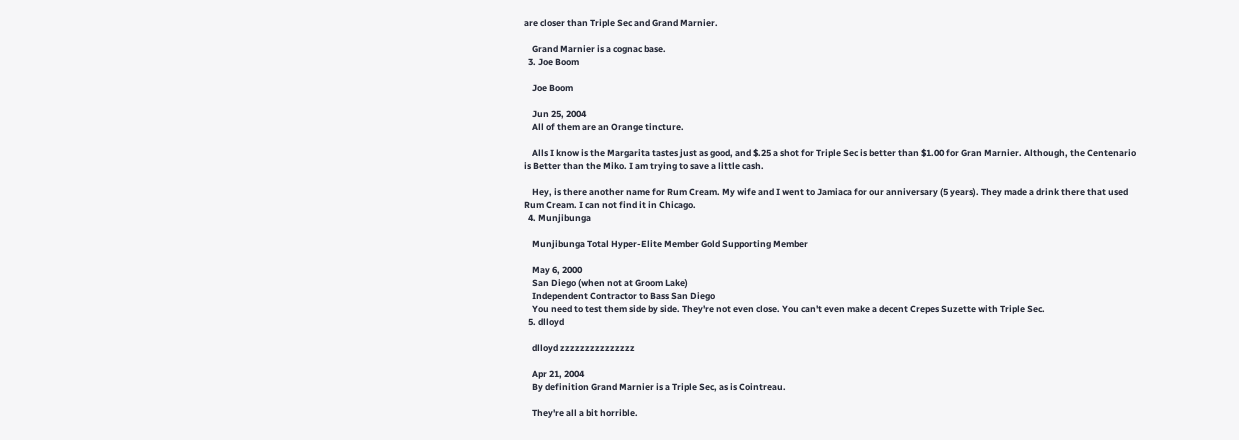are closer than Triple Sec and Grand Marnier.

    Grand Marnier is a cognac base.
  3. Joe Boom

    Joe Boom

    Jun 25, 2004
    All of them are an Orange tincture.

    Alls I know is the Margarita tastes just as good, and $.25 a shot for Triple Sec is better than $1.00 for Gran Marnier. Although, the Centenario is Better than the Miko. I am trying to save a little cash.

    Hey, is there another name for Rum Cream. My wife and I went to Jamiaca for our anniversary (5 years). They made a drink there that used Rum Cream. I can not find it in Chicago.
  4. Munjibunga

    Munjibunga Total Hyper-Elite Member Gold Supporting Member

    May 6, 2000
    San Diego (when not at Groom Lake)
    Independent Contractor to Bass San Diego
    You need to test them side by side. They're not even close. You can't even make a decent Crepes Suzette with Triple Sec.
  5. dlloyd

    dlloyd zzzzzzzzzzzzzzz

    Apr 21, 2004
    By definition Grand Marnier is a Triple Sec, as is Cointreau.

    They're all a bit horrible.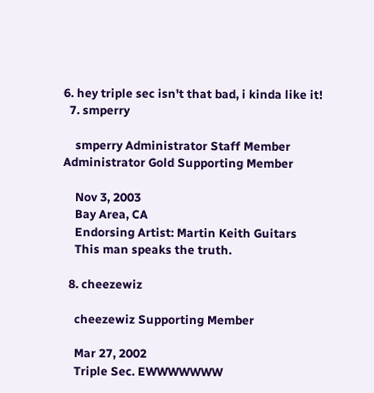6. hey triple sec isn't that bad, i kinda like it!
  7. smperry

    smperry Administrator Staff Member Administrator Gold Supporting Member

    Nov 3, 2003
    Bay Area, CA
    Endorsing Artist: Martin Keith Guitars
    This man speaks the truth.

  8. cheezewiz

    cheezewiz Supporting Member

    Mar 27, 2002
    Triple Sec. EWWWWWWW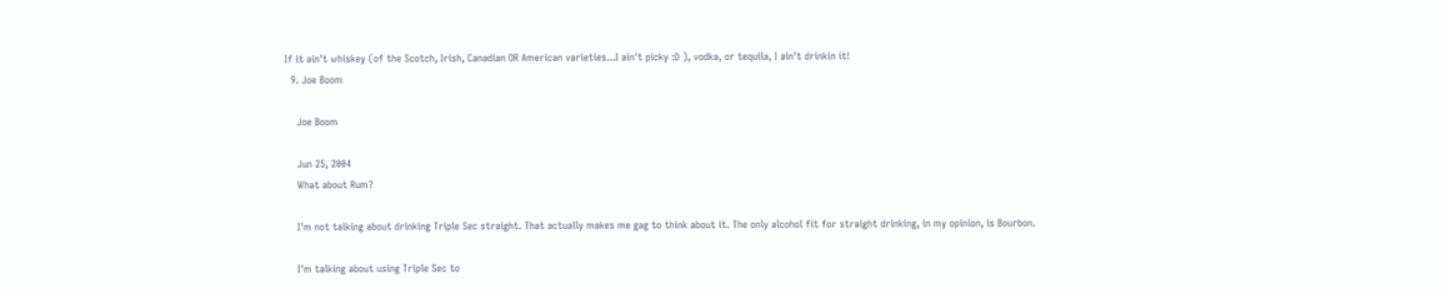If it ain't whiskey (of the Scotch, Irish, Canadian OR American varieties...I ain't picky :D ), vodka, or tequila, I ain't drinkin it!
  9. Joe Boom

    Joe Boom

    Jun 25, 2004
    What about Rum?

    I'm not talking about drinking Triple Sec straight. That actually makes me gag to think about it. The only alcohol fit for straight drinking, in my opinion, is Bourbon.

    I'm talking about using Triple Sec to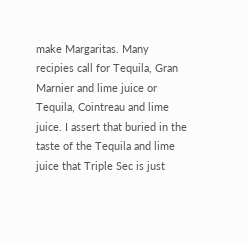make Margaritas. Many recipies call for Tequila, Gran Marnier and lime juice or Tequila, Cointreau and lime juice. I assert that buried in the taste of the Tequila and lime juice that Triple Sec is just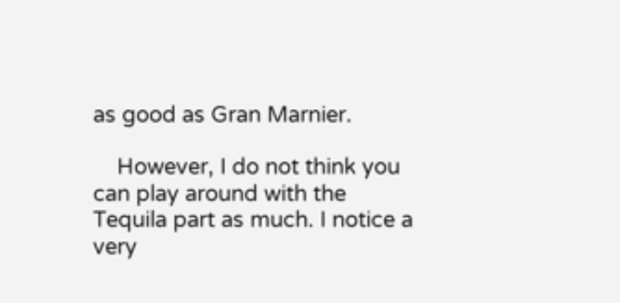as good as Gran Marnier.

    However, I do not think you can play around with the Tequila part as much. I notice a very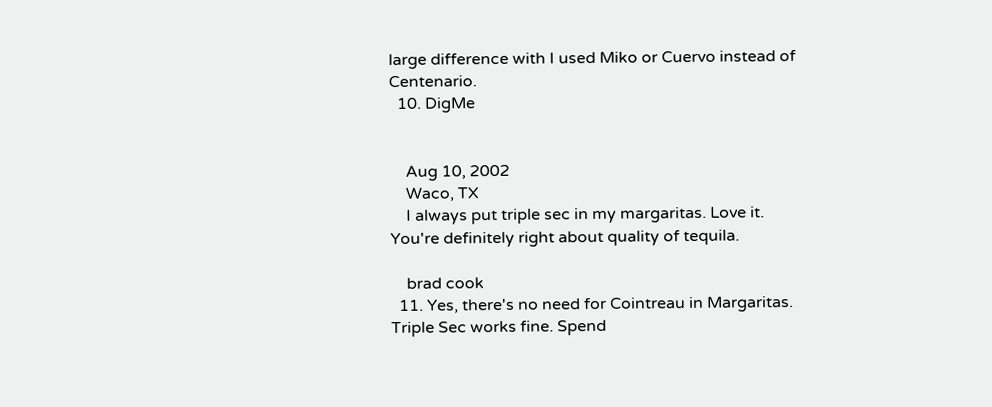large difference with I used Miko or Cuervo instead of Centenario.
  10. DigMe


    Aug 10, 2002
    Waco, TX
    I always put triple sec in my margaritas. Love it. You're definitely right about quality of tequila.

    brad cook
  11. Yes, there's no need for Cointreau in Margaritas. Triple Sec works fine. Spend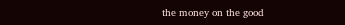the money on the good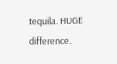tequila. HUGE difference.